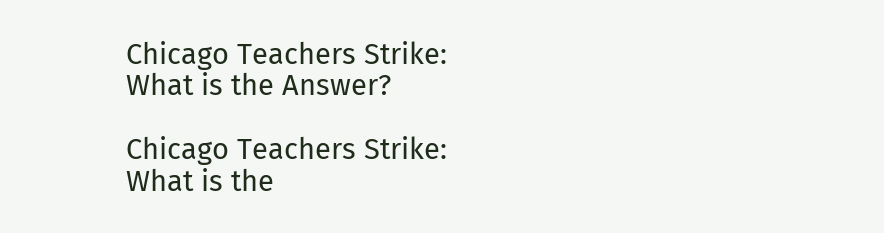Chicago Teachers Strike: What is the Answer?

Chicago Teachers Strike: What is the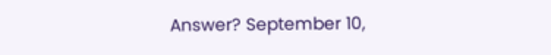Answer? September 10,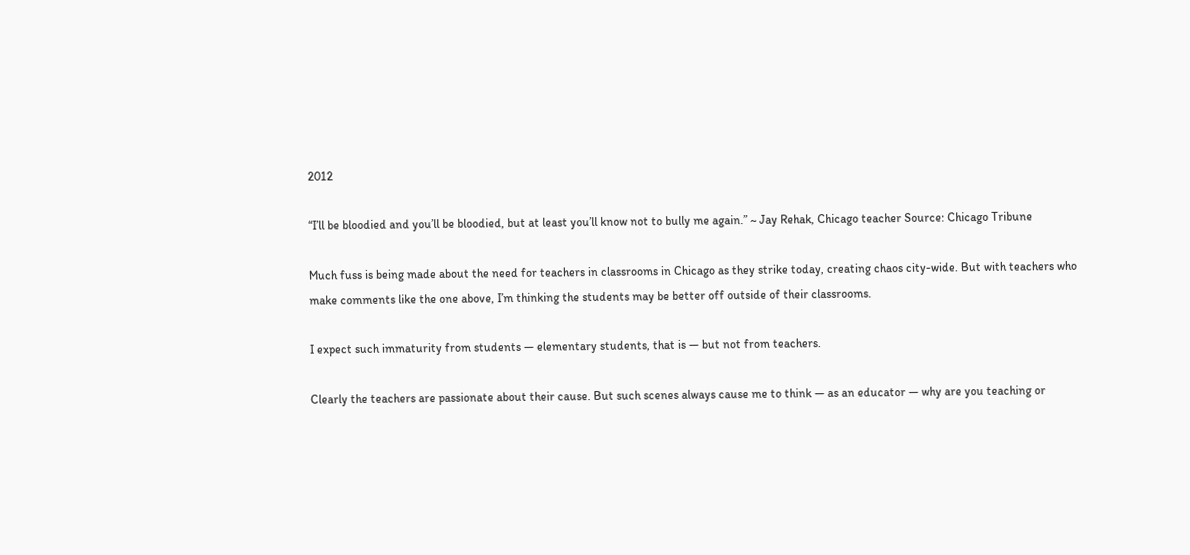2012

“I’ll be bloodied and you’ll be bloodied, but at least you’ll know not to bully me again.” ~ Jay Rehak, Chicago teacher Source: Chicago Tribune

Much fuss is being made about the need for teachers in classrooms in Chicago as they strike today, creating chaos city-wide. But with teachers who make comments like the one above, I’m thinking the students may be better off outside of their classrooms.

I expect such immaturity from students — elementary students, that is — but not from teachers.

Clearly the teachers are passionate about their cause. But such scenes always cause me to think — as an educator — why are you teaching or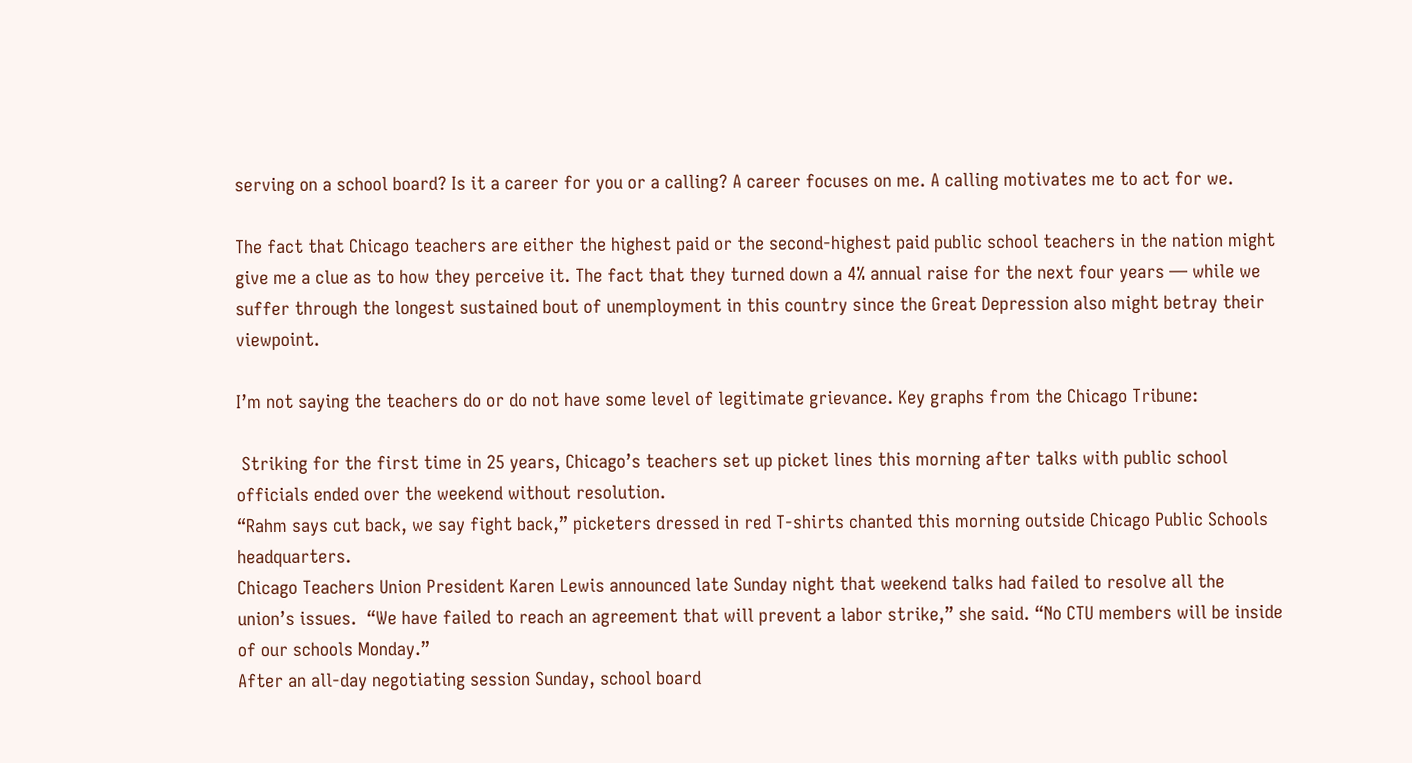serving on a school board? Is it a career for you or a calling? A career focuses on me. A calling motivates me to act for we.

The fact that Chicago teachers are either the highest paid or the second-highest paid public school teachers in the nation might give me a clue as to how they perceive it. The fact that they turned down a 4% annual raise for the next four years — while we suffer through the longest sustained bout of unemployment in this country since the Great Depression also might betray their viewpoint.

I’m not saying the teachers do or do not have some level of legitimate grievance. Key graphs from the Chicago Tribune:

 Striking for the first time in 25 years, Chicago’s teachers set up picket lines this morning after talks with public school officials ended over the weekend without resolution.
“Rahm says cut back, we say fight back,” picketers dressed in red T-shirts chanted this morning outside Chicago Public Schools headquarters.
Chicago Teachers Union President Karen Lewis announced late Sunday night that weekend talks had failed to resolve all the union’s issues.  “We have failed to reach an agreement that will prevent a labor strike,” she said. “No CTU members will be inside of our schools Monday.”
After an all-day negotiating session Sunday, school board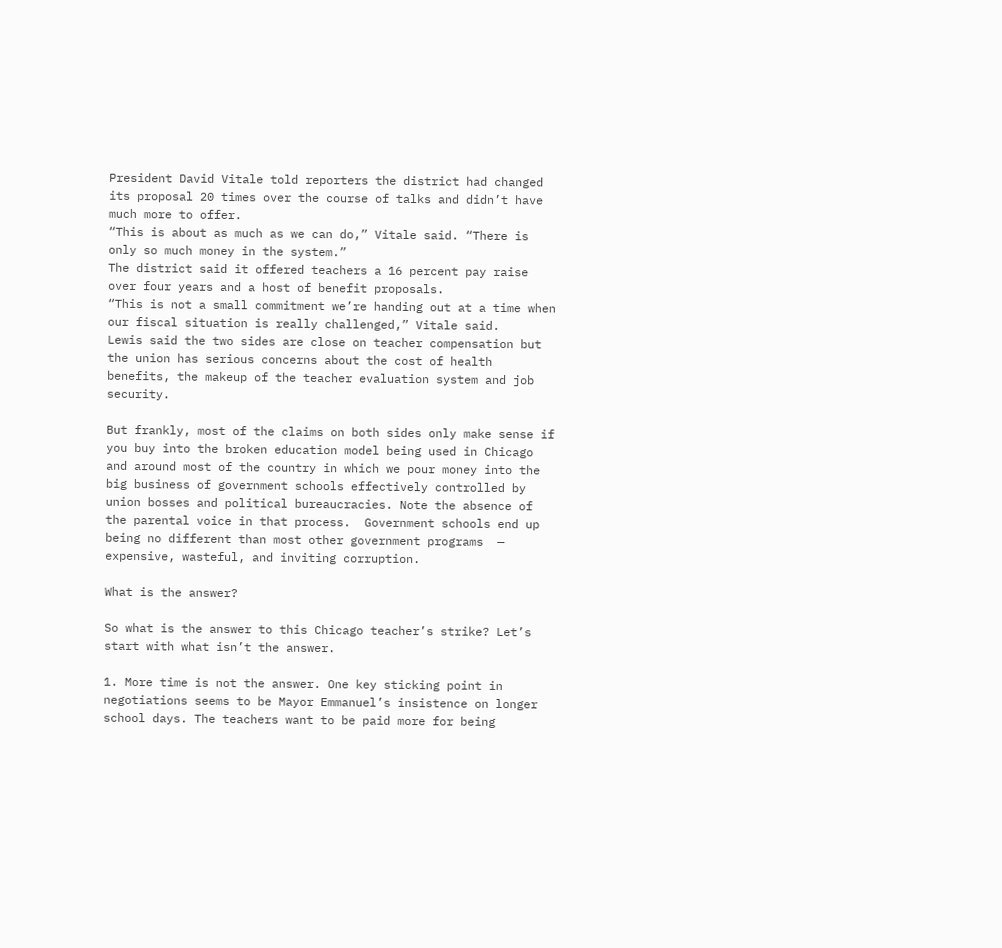President David Vitale told reporters the district had changed its proposal 20 times over the course of talks and didn’t have much more to offer.
“This is about as much as we can do,” Vitale said. “There is only so much money in the system.”
The district said it offered teachers a 16 percent pay raise over four years and a host of benefit proposals.
“This is not a small commitment we’re handing out at a time when our fiscal situation is really challenged,” Vitale said.
Lewis said the two sides are close on teacher compensation but the union has serious concerns about the cost of health benefits, the makeup of the teacher evaluation system and job security.

But frankly, most of the claims on both sides only make sense if you buy into the broken education model being used in Chicago and around most of the country in which we pour money into the big business of government schools effectively controlled by union bosses and political bureaucracies. Note the absence of the parental voice in that process.  Government schools end up being no different than most other government programs  — expensive, wasteful, and inviting corruption.

What is the answer?

So what is the answer to this Chicago teacher’s strike? Let’s start with what isn’t the answer.

1. More time is not the answer. One key sticking point in negotiations seems to be Mayor Emmanuel’s insistence on longer school days. The teachers want to be paid more for being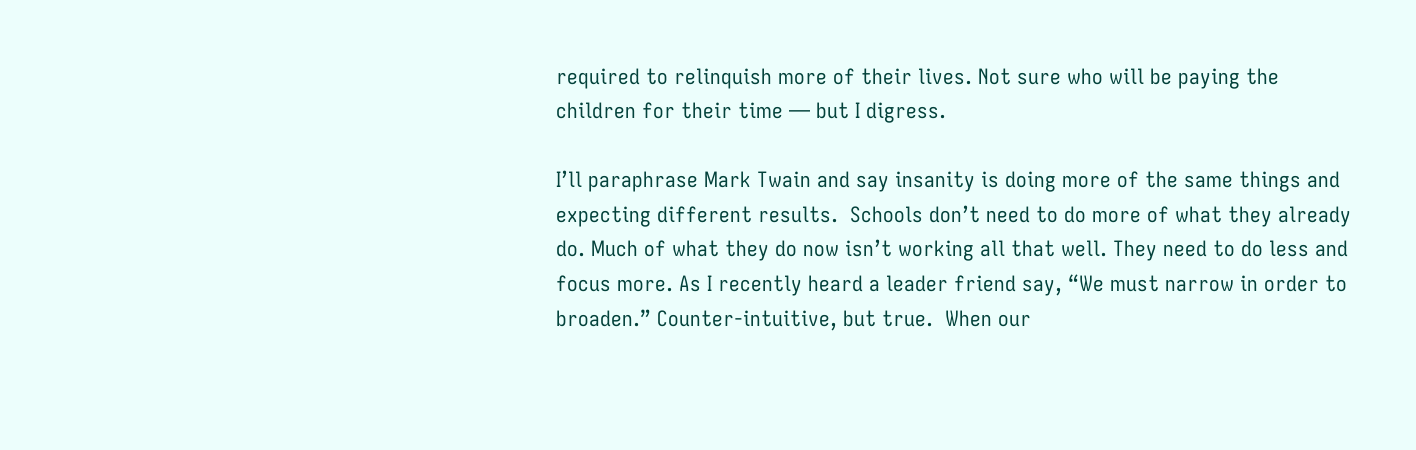required to relinquish more of their lives. Not sure who will be paying the children for their time — but I digress.

I’ll paraphrase Mark Twain and say insanity is doing more of the same things and expecting different results.  Schools don’t need to do more of what they already do. Much of what they do now isn’t working all that well. They need to do less and focus more. As I recently heard a leader friend say, “We must narrow in order to broaden.” Counter-intuitive, but true.  When our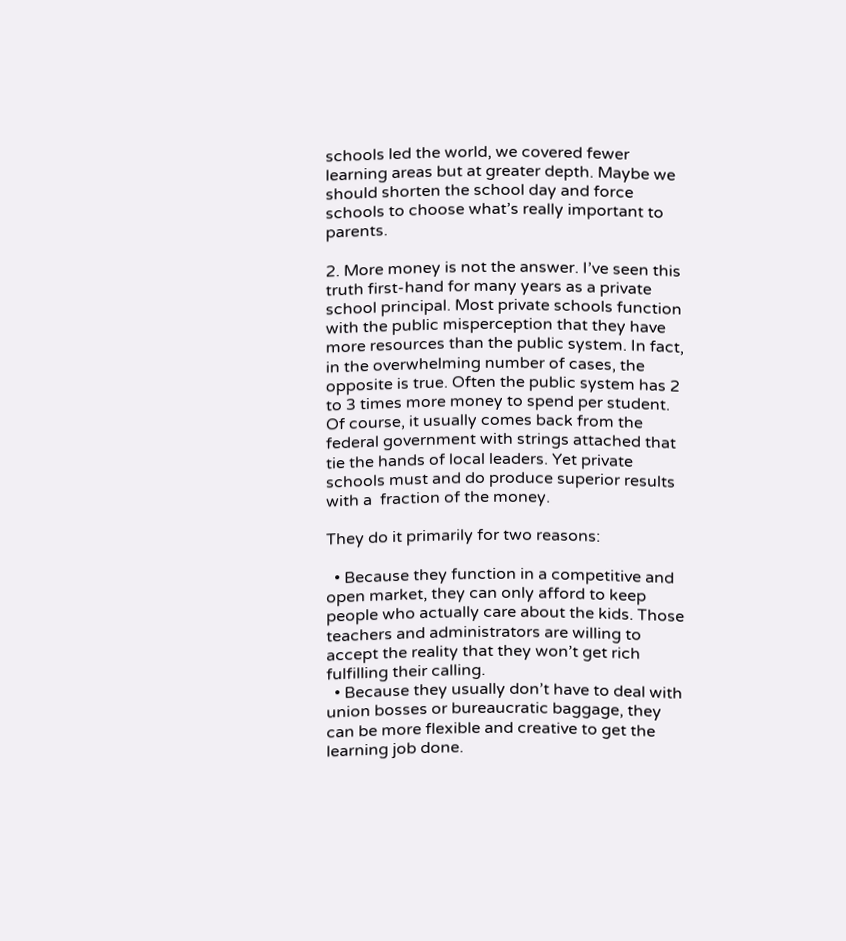schools led the world, we covered fewer learning areas but at greater depth. Maybe we should shorten the school day and force schools to choose what’s really important to parents.

2. More money is not the answer. I’ve seen this truth first-hand for many years as a private school principal. Most private schools function with the public misperception that they have more resources than the public system. In fact, in the overwhelming number of cases, the opposite is true. Often the public system has 2 to 3 times more money to spend per student. Of course, it usually comes back from the federal government with strings attached that tie the hands of local leaders. Yet private schools must and do produce superior results with a  fraction of the money.

They do it primarily for two reasons:

  • Because they function in a competitive and open market, they can only afford to keep people who actually care about the kids. Those teachers and administrators are willing to accept the reality that they won’t get rich fulfilling their calling.
  • Because they usually don’t have to deal with union bosses or bureaucratic baggage, they can be more flexible and creative to get the learning job done.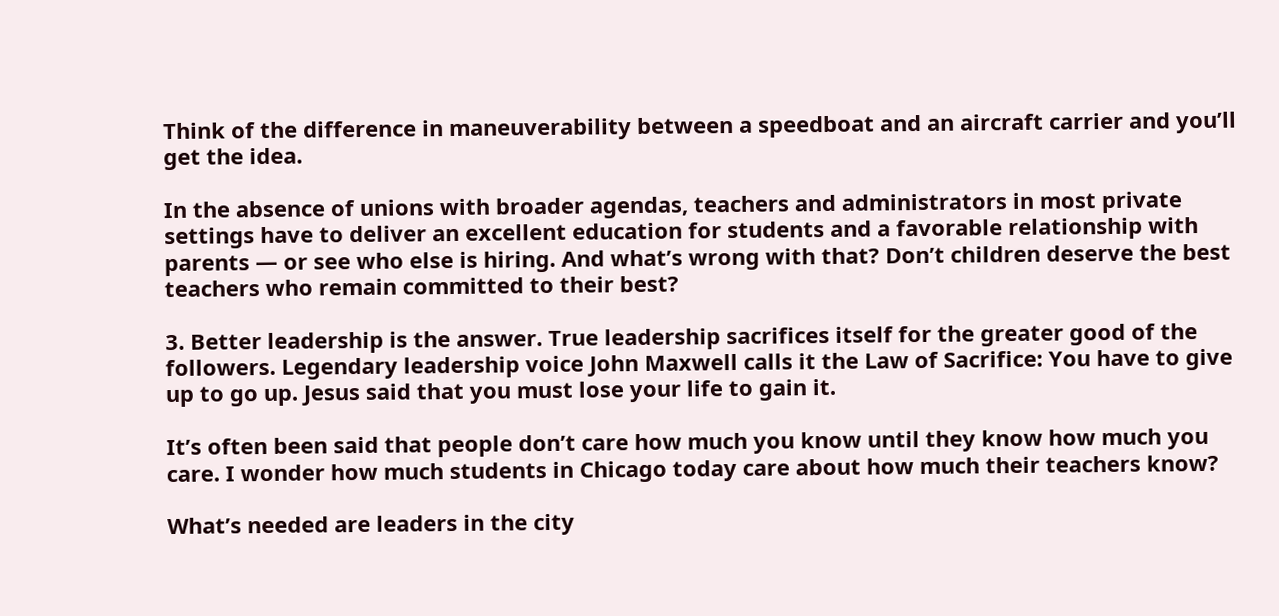Think of the difference in maneuverability between a speedboat and an aircraft carrier and you’ll get the idea.

In the absence of unions with broader agendas, teachers and administrators in most private settings have to deliver an excellent education for students and a favorable relationship with parents — or see who else is hiring. And what’s wrong with that? Don’t children deserve the best teachers who remain committed to their best?

3. Better leadership is the answer. True leadership sacrifices itself for the greater good of the followers. Legendary leadership voice John Maxwell calls it the Law of Sacrifice: You have to give up to go up. Jesus said that you must lose your life to gain it.

It’s often been said that people don’t care how much you know until they know how much you care. I wonder how much students in Chicago today care about how much their teachers know?

What’s needed are leaders in the city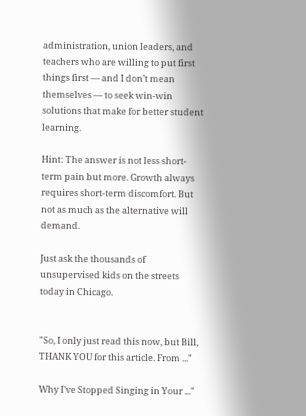administration, union leaders, and teachers who are willing to put first things first — and I don’t mean themselves — to seek win-win solutions that make for better student learning.

Hint: The answer is not less short-term pain but more. Growth always requires short-term discomfort. But not as much as the alternative will demand.

Just ask the thousands of unsupervised kids on the streets today in Chicago.


"So, I only just read this now, but Bill, THANK YOU for this article. From ..."

Why I’ve Stopped Singing in Your ..."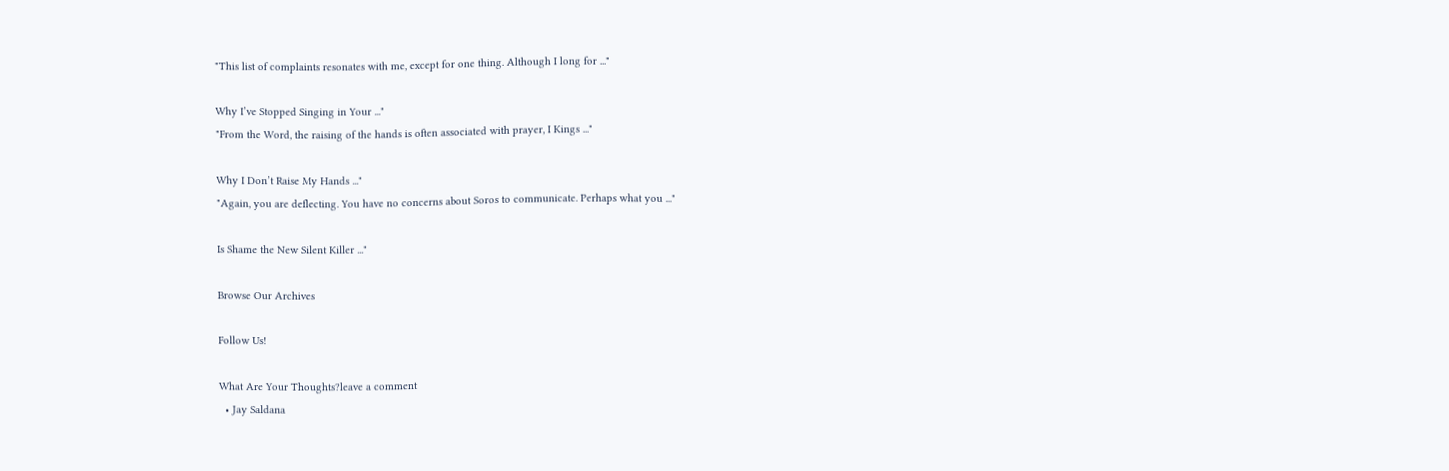"This list of complaints resonates with me, except for one thing. Although I long for ..."

Why I’ve Stopped Singing in Your ..."
"From the Word, the raising of the hands is often associated with prayer, I Kings ..."

Why I Don’t Raise My Hands ..."
"Again, you are deflecting. You have no concerns about Soros to communicate. Perhaps what you ..."

Is Shame the New Silent Killer ..."

Browse Our Archives

Follow Us!

What Are Your Thoughts?leave a comment
  • Jay Saldana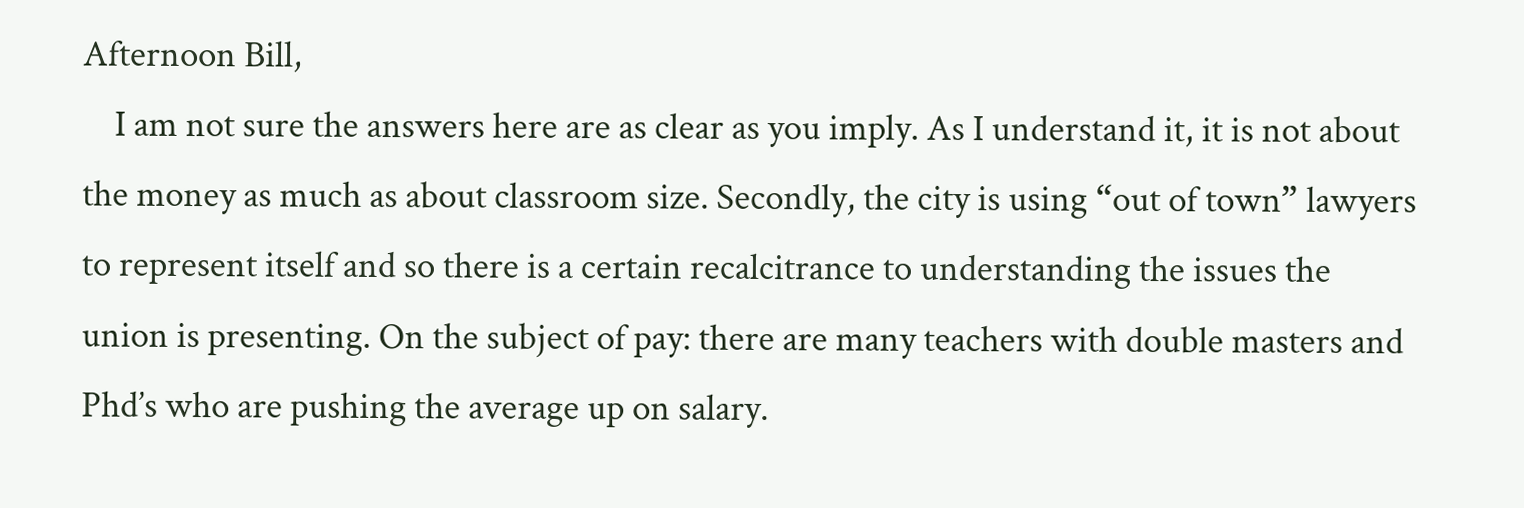Afternoon Bill,
    I am not sure the answers here are as clear as you imply. As I understand it, it is not about the money as much as about classroom size. Secondly, the city is using “out of town” lawyers to represent itself and so there is a certain recalcitrance to understanding the issues the union is presenting. On the subject of pay: there are many teachers with double masters and Phd’s who are pushing the average up on salary.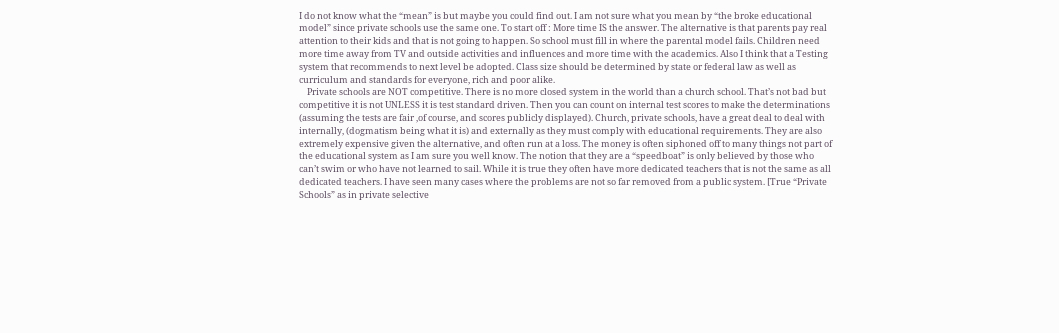I do not know what the “mean” is but maybe you could find out. I am not sure what you mean by “the broke educational model” since private schools use the same one. To start off : More time IS the answer. The alternative is that parents pay real attention to their kids and that is not going to happen. So school must fill in where the parental model fails. Children need more time away from TV and outside activities and influences and more time with the academics. Also I think that a Testing system that recommends to next level be adopted. Class size should be determined by state or federal law as well as curriculum and standards for everyone, rich and poor alike.
    Private schools are NOT competitive. There is no more closed system in the world than a church school. That’s not bad but competitive it is not UNLESS it is test standard driven. Then you can count on internal test scores to make the determinations (assuming the tests are fair ,of course, and scores publicly displayed). Church, private schools, have a great deal to deal with internally, (dogmatism being what it is) and externally as they must comply with educational requirements. They are also extremely expensive given the alternative, and often run at a loss. The money is often siphoned off to many things not part of the educational system as I am sure you well know. The notion that they are a “speedboat” is only believed by those who can’t swim or who have not learned to sail. While it is true they often have more dedicated teachers that is not the same as all dedicated teachers. I have seen many cases where the problems are not so far removed from a public system. [True “Private Schools” as in private selective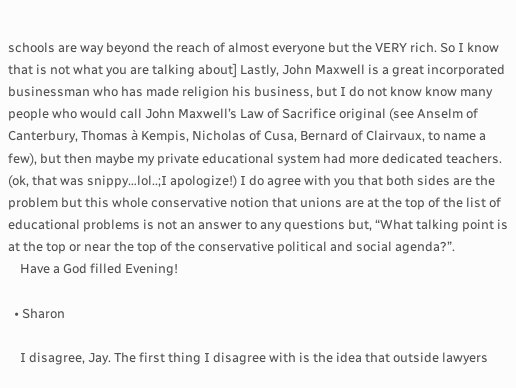schools are way beyond the reach of almost everyone but the VERY rich. So I know that is not what you are talking about] Lastly, John Maxwell is a great incorporated businessman who has made religion his business, but I do not know know many people who would call John Maxwell’s Law of Sacrifice original (see Anselm of Canterbury, Thomas à Kempis, Nicholas of Cusa, Bernard of Clairvaux, to name a few), but then maybe my private educational system had more dedicated teachers. (ok, that was snippy…lol..;I apologize!) I do agree with you that both sides are the problem but this whole conservative notion that unions are at the top of the list of educational problems is not an answer to any questions but, “What talking point is at the top or near the top of the conservative political and social agenda?”.
    Have a God filled Evening!

  • Sharon

    I disagree, Jay. The first thing I disagree with is the idea that outside lawyers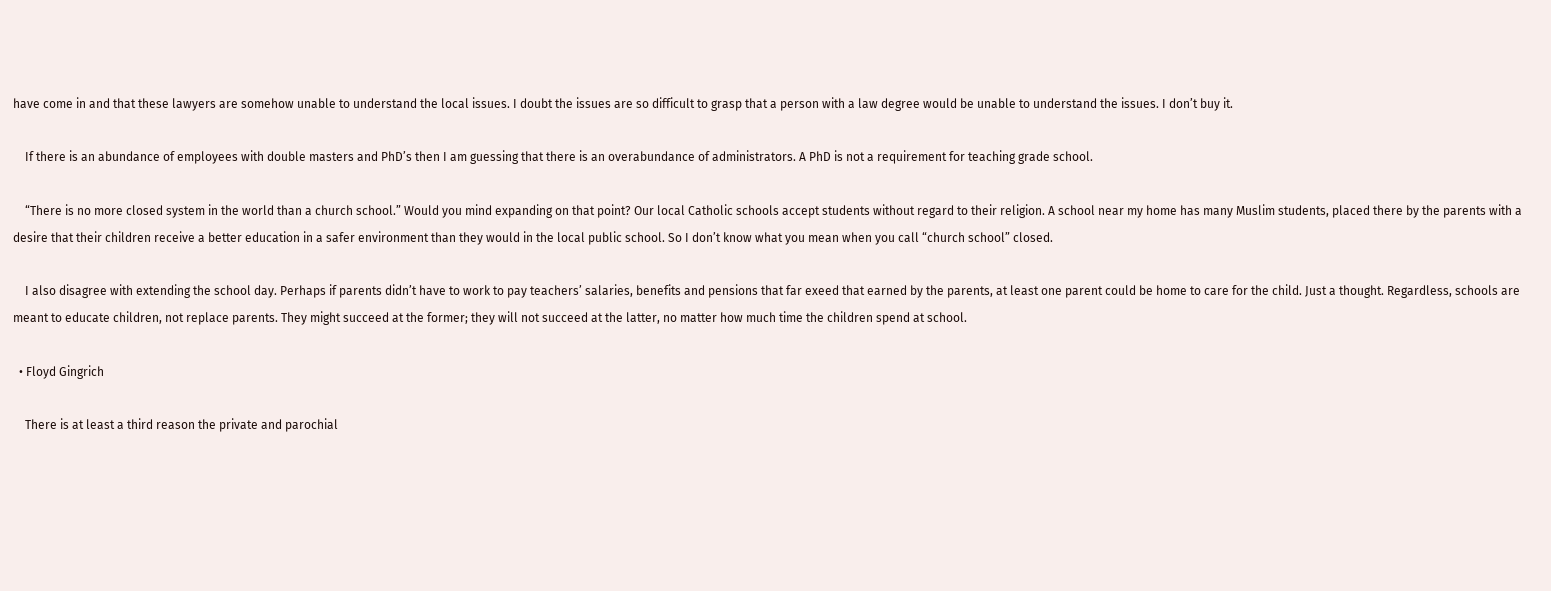have come in and that these lawyers are somehow unable to understand the local issues. I doubt the issues are so difficult to grasp that a person with a law degree would be unable to understand the issues. I don’t buy it.

    If there is an abundance of employees with double masters and PhD’s then I am guessing that there is an overabundance of administrators. A PhD is not a requirement for teaching grade school.

    “There is no more closed system in the world than a church school.” Would you mind expanding on that point? Our local Catholic schools accept students without regard to their religion. A school near my home has many Muslim students, placed there by the parents with a desire that their children receive a better education in a safer environment than they would in the local public school. So I don’t know what you mean when you call “church school” closed.

    I also disagree with extending the school day. Perhaps if parents didn’t have to work to pay teachers’ salaries, benefits and pensions that far exeed that earned by the parents, at least one parent could be home to care for the child. Just a thought. Regardless, schools are meant to educate children, not replace parents. They might succeed at the former; they will not succeed at the latter, no matter how much time the children spend at school.

  • Floyd Gingrich

    There is at least a third reason the private and parochial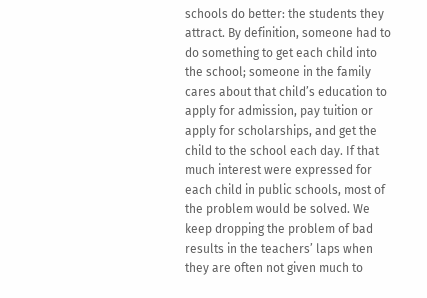schools do better: the students they attract. By definition, someone had to do something to get each child into the school; someone in the family cares about that child’s education to apply for admission, pay tuition or apply for scholarships, and get the child to the school each day. If that much interest were expressed for each child in public schools, most of the problem would be solved. We keep dropping the problem of bad results in the teachers’ laps when they are often not given much to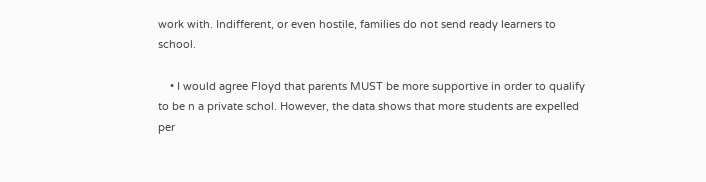work with. Indifferent, or even hostile, families do not send ready learners to school.

    • I would agree Floyd that parents MUST be more supportive in order to qualify to be n a private schol. However, the data shows that more students are expelled per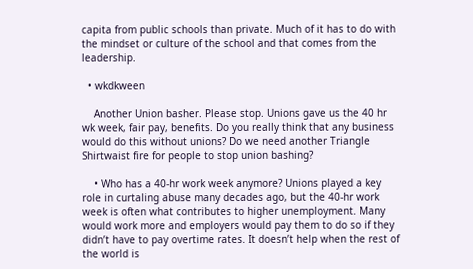capita from public schools than private. Much of it has to do with the mindset or culture of the school and that comes from the leadership.

  • wkdkween

    Another Union basher. Please stop. Unions gave us the 40 hr wk week, fair pay, benefits. Do you really think that any business would do this without unions? Do we need another Triangle Shirtwaist fire for people to stop union bashing?

    • Who has a 40-hr work week anymore? Unions played a key role in curtaling abuse many decades ago, but the 40-hr work week is often what contributes to higher unemployment. Many would work more and employers would pay them to do so if they didn’t have to pay overtime rates. It doesn’t help when the rest of the world is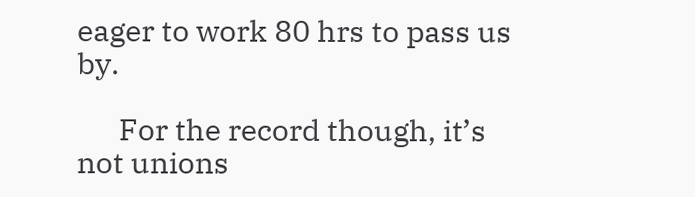eager to work 80 hrs to pass us by.

      For the record though, it’s not unions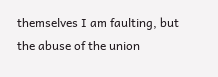themselves I am faulting, but the abuse of the union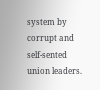system by corrupt and self-sented union leaders.